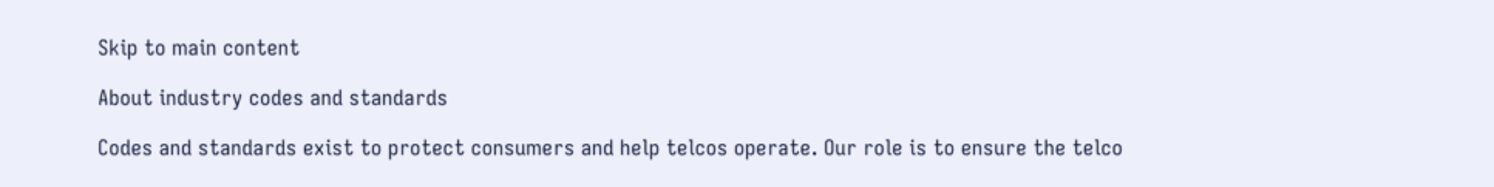Skip to main content

About industry codes and standards

Codes and standards exist to protect consumers and help telcos operate. Our role is to ensure the telco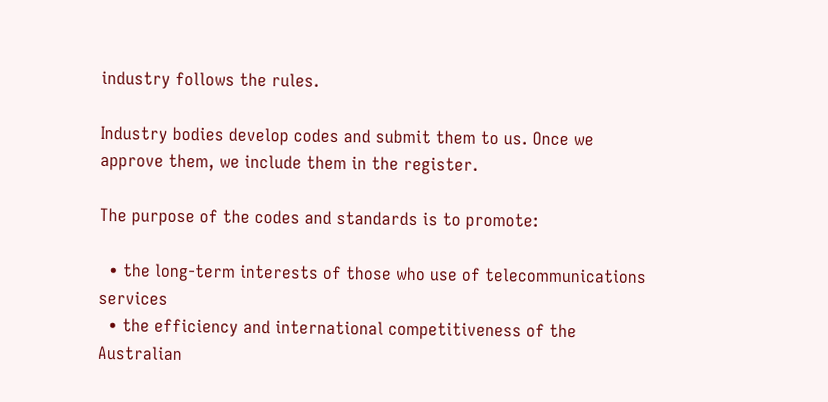industry follows the rules.

Industry bodies develop codes and submit them to us. Once we approve them, we include them in the register.

The purpose of the codes and standards is to promote:

  • the long-term interests of those who use of telecommunications services
  • the efficiency and international competitiveness of the Australian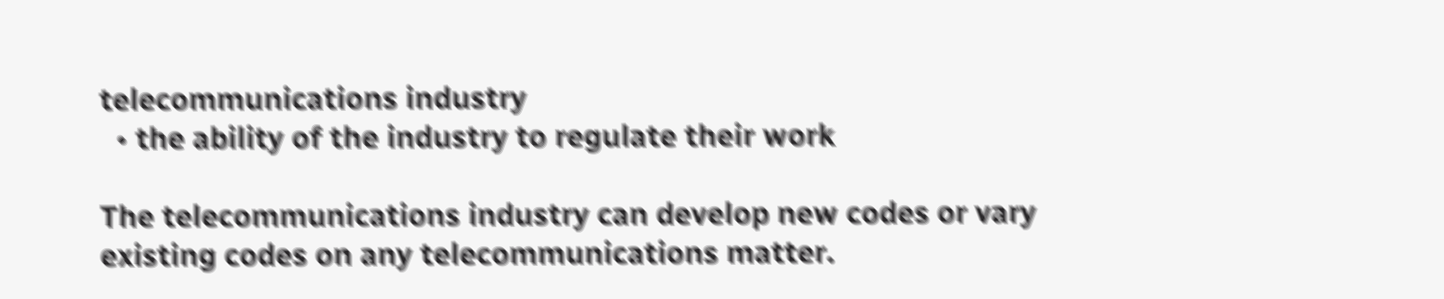telecommunications industry
  • the ability of the industry to regulate their work

The telecommunications industry can develop new codes or vary existing codes on any telecommunications matter.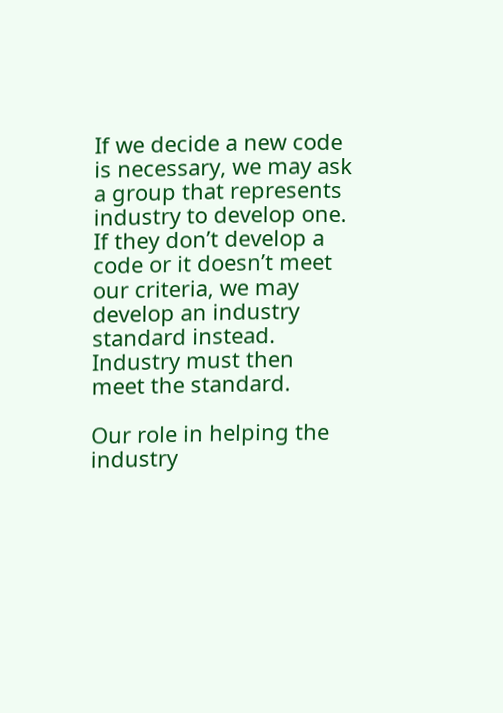If we decide a new code is necessary, we may ask a group that represents industry to develop one. If they don’t develop a code or it doesn’t meet our criteria, we may develop an industry standard instead. Industry must then meet the standard.

Our role in helping the industry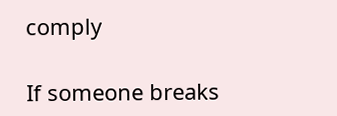comply

If someone breaks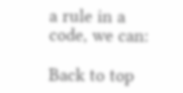a rule in a code, we can:

Back to top